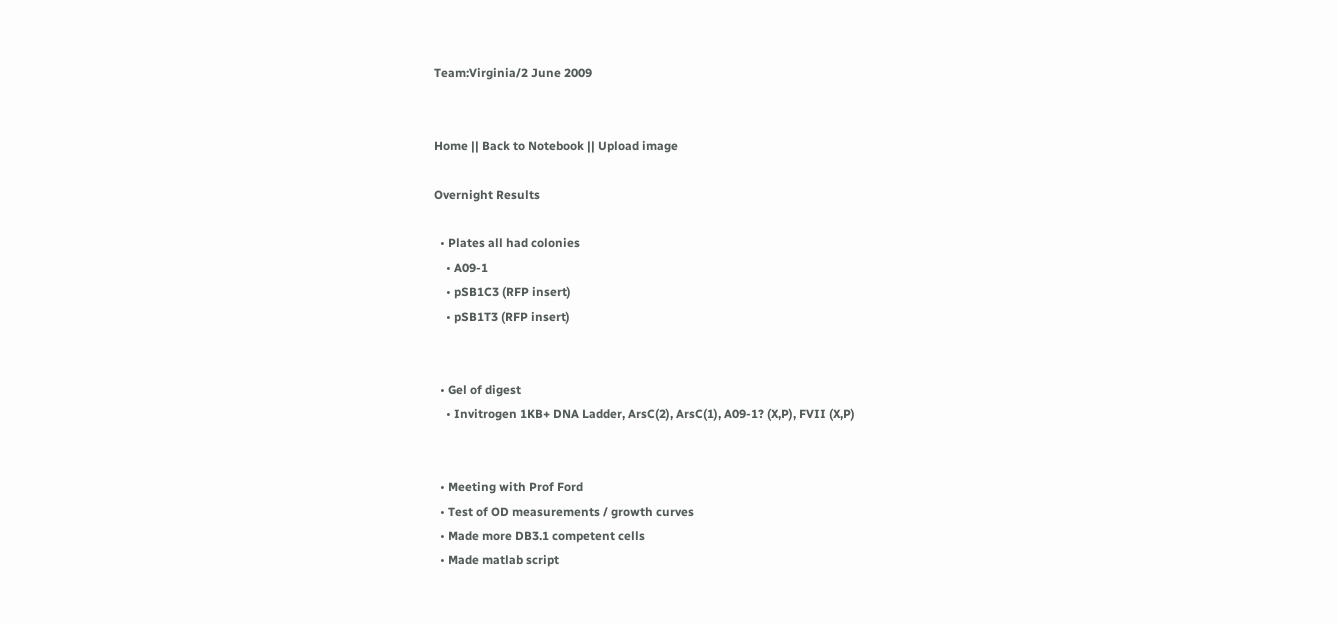Team:Virginia/2 June 2009


Home || Back to Notebook || Upload image

Overnight Results

  • Plates all had colonies
    • A09-1
    • pSB1C3 (RFP insert)
    • pSB1T3 (RFP insert)


  • Gel of digest
    • Invitrogen 1KB+ DNA Ladder, ArsC(2), ArsC(1), A09-1? (X,P), FVII (X,P)


  • Meeting with Prof Ford
  • Test of OD measurements / growth curves
  • Made more DB3.1 competent cells
  • Made matlab script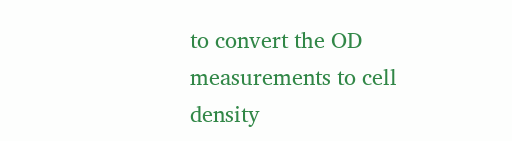to convert the OD measurements to cell density